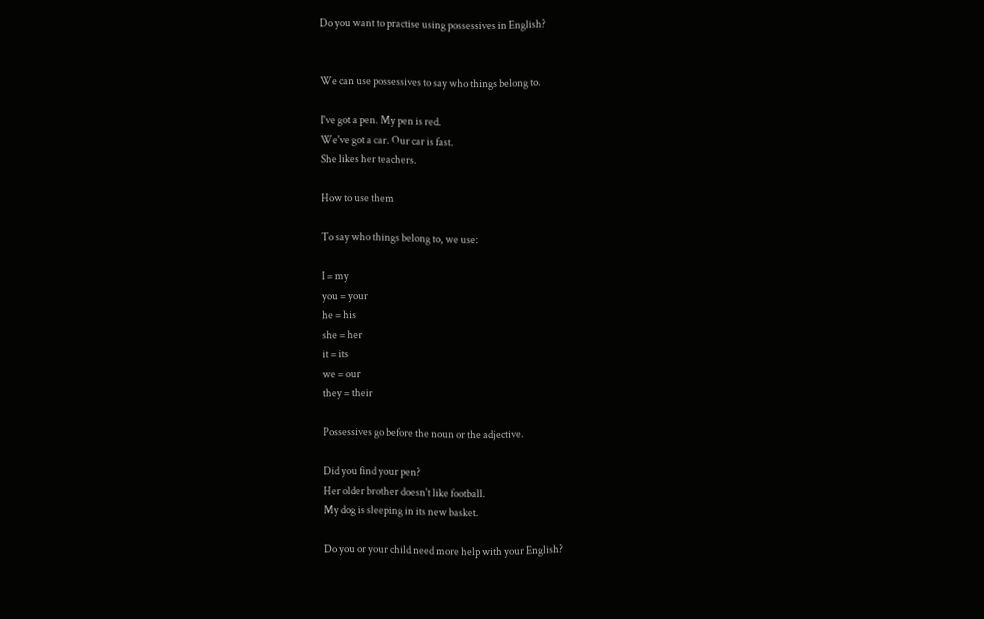Do you want to practise using possessives in English?


We can use possessives to say who things belong to.

I've got a pen. My pen is red.
We've got a car. Our car is fast.
She likes her teachers.

How to use them

To say who things belong to, we use:

I = my
you = your
he = his
she = her
it = its
we = our
they = their

Possessives go before the noun or the adjective.

Did you find your pen?
Her older brother doesn't like football.
My dog is sleeping in its new basket.

Do you or your child need more help with your English?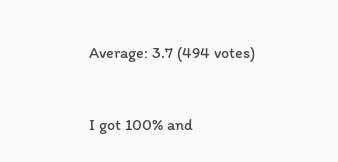Average: 3.7 (494 votes)


I got 100% and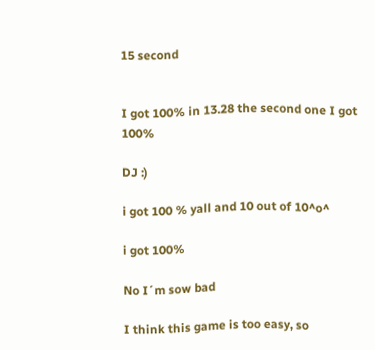15 second


I got 100% in 13.28 the second one I got 100%

DJ :)

i got 100 % yall and 10 out of 10^o^

i got 100%

No I´m sow bad

I think this game is too easy, so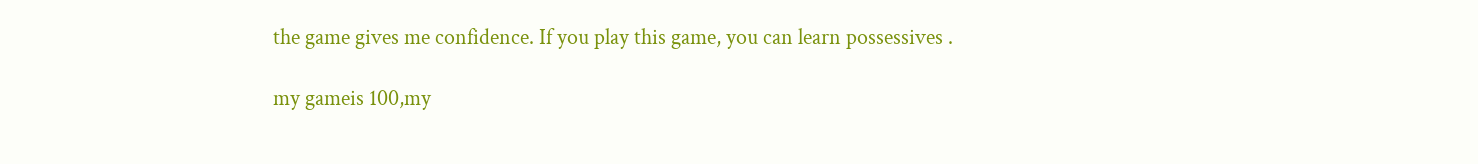the game gives me confidence. If you play this game, you can learn possessives .

my gameis 100,my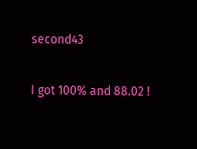second43

I got 100% and 88.02 !